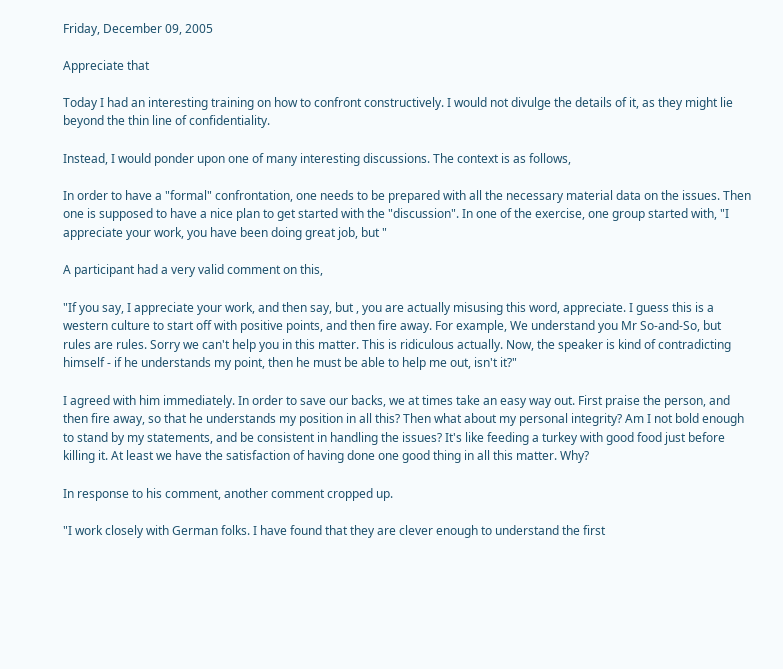Friday, December 09, 2005

Appreciate that

Today I had an interesting training on how to confront constructively. I would not divulge the details of it, as they might lie beyond the thin line of confidentiality.

Instead, I would ponder upon one of many interesting discussions. The context is as follows,

In order to have a "formal" confrontation, one needs to be prepared with all the necessary material data on the issues. Then one is supposed to have a nice plan to get started with the "discussion". In one of the exercise, one group started with, "I appreciate your work, you have been doing great job, but "

A participant had a very valid comment on this,

"If you say, I appreciate your work, and then say, but , you are actually misusing this word, appreciate. I guess this is a western culture to start off with positive points, and then fire away. For example, We understand you Mr So-and-So, but rules are rules. Sorry we can't help you in this matter. This is ridiculous actually. Now, the speaker is kind of contradicting himself - if he understands my point, then he must be able to help me out, isn't it?"

I agreed with him immediately. In order to save our backs, we at times take an easy way out. First praise the person, and then fire away, so that he understands my position in all this? Then what about my personal integrity? Am I not bold enough to stand by my statements, and be consistent in handling the issues? It's like feeding a turkey with good food just before killing it. At least we have the satisfaction of having done one good thing in all this matter. Why?

In response to his comment, another comment cropped up.

"I work closely with German folks. I have found that they are clever enough to understand the first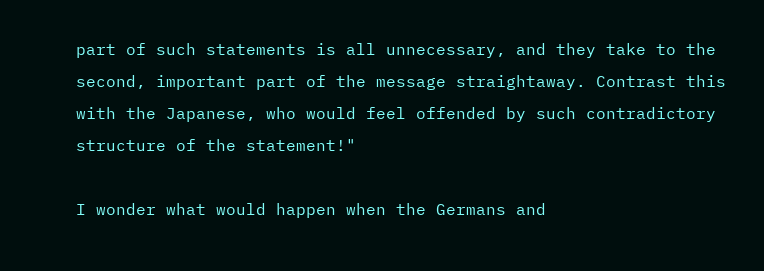part of such statements is all unnecessary, and they take to the second, important part of the message straightaway. Contrast this with the Japanese, who would feel offended by such contradictory structure of the statement!"

I wonder what would happen when the Germans and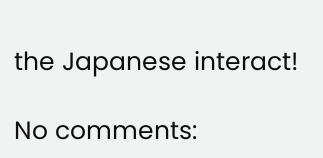the Japanese interact!

No comments: